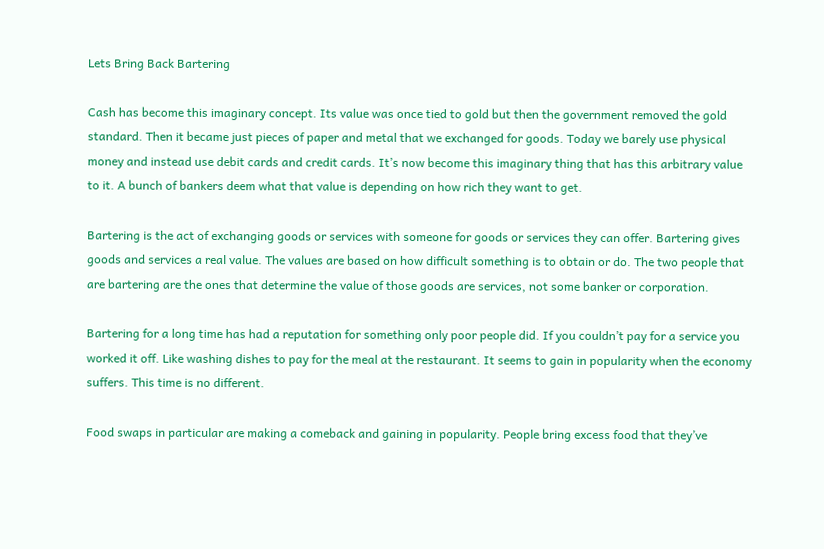Lets Bring Back Bartering

Cash has become this imaginary concept. Its value was once tied to gold but then the government removed the gold standard. Then it became just pieces of paper and metal that we exchanged for goods. Today we barely use physical money and instead use debit cards and credit cards. It’s now become this imaginary thing that has this arbitrary value to it. A bunch of bankers deem what that value is depending on how rich they want to get.

Bartering is the act of exchanging goods or services with someone for goods or services they can offer. Bartering gives goods and services a real value. The values are based on how difficult something is to obtain or do. The two people that are bartering are the ones that determine the value of those goods are services, not some banker or corporation.

Bartering for a long time has had a reputation for something only poor people did. If you couldn’t pay for a service you worked it off. Like washing dishes to pay for the meal at the restaurant. It seems to gain in popularity when the economy suffers. This time is no different.

Food swaps in particular are making a comeback and gaining in popularity. People bring excess food that they’ve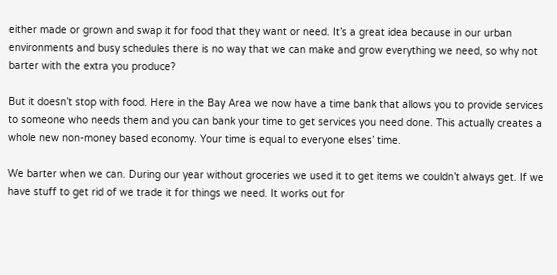either made or grown and swap it for food that they want or need. It’s a great idea because in our urban environments and busy schedules there is no way that we can make and grow everything we need, so why not barter with the extra you produce?

But it doesn’t stop with food. Here in the Bay Area we now have a time bank that allows you to provide services to someone who needs them and you can bank your time to get services you need done. This actually creates a whole new non-money based economy. Your time is equal to everyone elses’ time.

We barter when we can. During our year without groceries we used it to get items we couldn’t always get. If we have stuff to get rid of we trade it for things we need. It works out for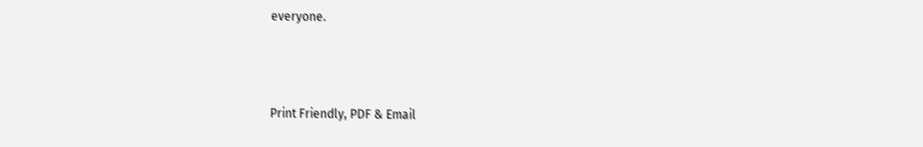everyone.



Print Friendly, PDF & Email